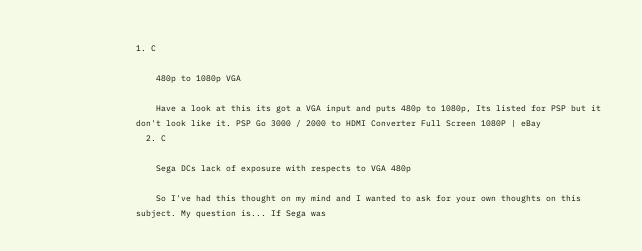1. C

    480p to 1080p VGA

    Have a look at this its got a VGA input and puts 480p to 1080p, Its listed for PSP but it don't look like it. PSP Go 3000 / 2000 to HDMI Converter Full Screen 1080P | eBay
  2. C

    Sega DCs lack of exposure with respects to VGA 480p

    So I've had this thought on my mind and I wanted to ask for your own thoughts on this subject. My question is... If Sega was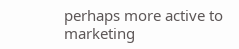perhaps more active to marketing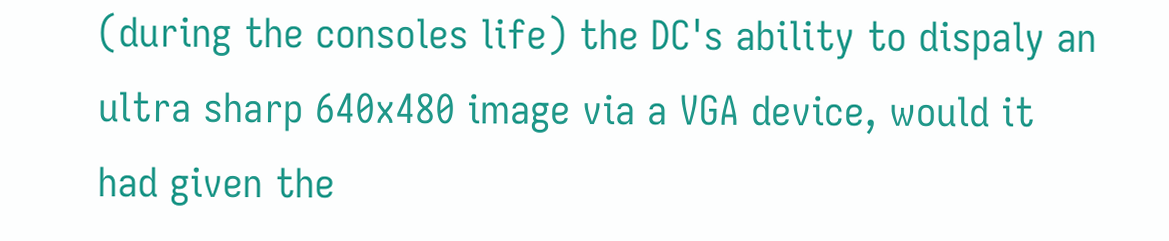(during the consoles life) the DC's ability to dispaly an ultra sharp 640x480 image via a VGA device, would it had given the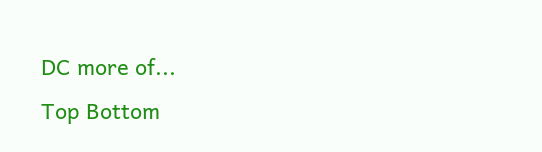DC more of...
Top Bottom